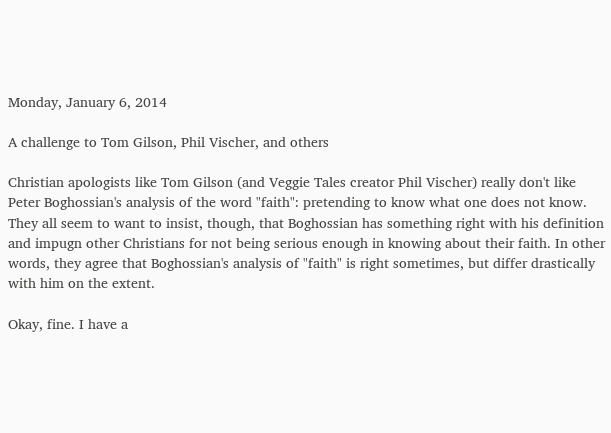Monday, January 6, 2014

A challenge to Tom Gilson, Phil Vischer, and others

Christian apologists like Tom Gilson (and Veggie Tales creator Phil Vischer) really don't like Peter Boghossian's analysis of the word "faith": pretending to know what one does not know. They all seem to want to insist, though, that Boghossian has something right with his definition and impugn other Christians for not being serious enough in knowing about their faith. In other words, they agree that Boghossian's analysis of "faith" is right sometimes, but differ drastically with him on the extent.

Okay, fine. I have a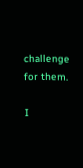challenge for them.

I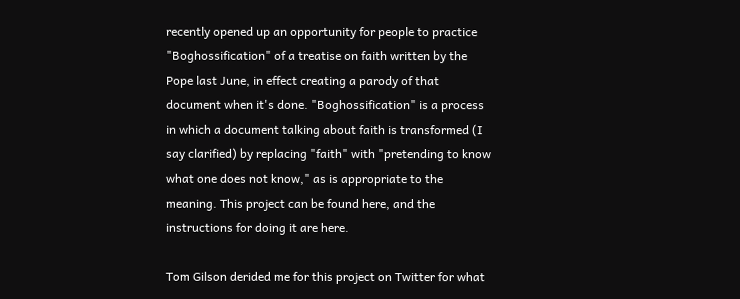recently opened up an opportunity for people to practice "Boghossification" of a treatise on faith written by the Pope last June, in effect creating a parody of that document when it's done. "Boghossification" is a process in which a document talking about faith is transformed (I say clarified) by replacing "faith" with "pretending to know what one does not know," as is appropriate to the meaning. This project can be found here, and the instructions for doing it are here.

Tom Gilson derided me for this project on Twitter for what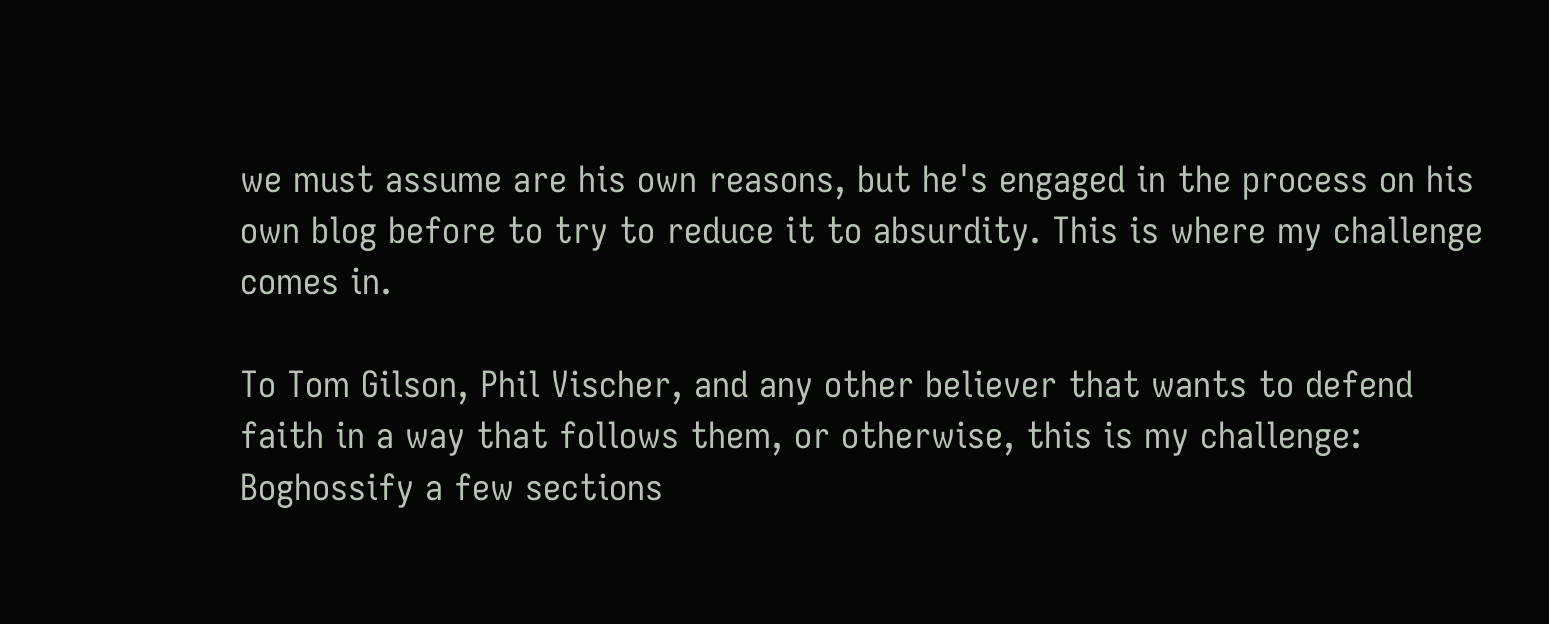we must assume are his own reasons, but he's engaged in the process on his own blog before to try to reduce it to absurdity. This is where my challenge comes in.

To Tom Gilson, Phil Vischer, and any other believer that wants to defend faith in a way that follows them, or otherwise, this is my challenge:
Boghossify a few sections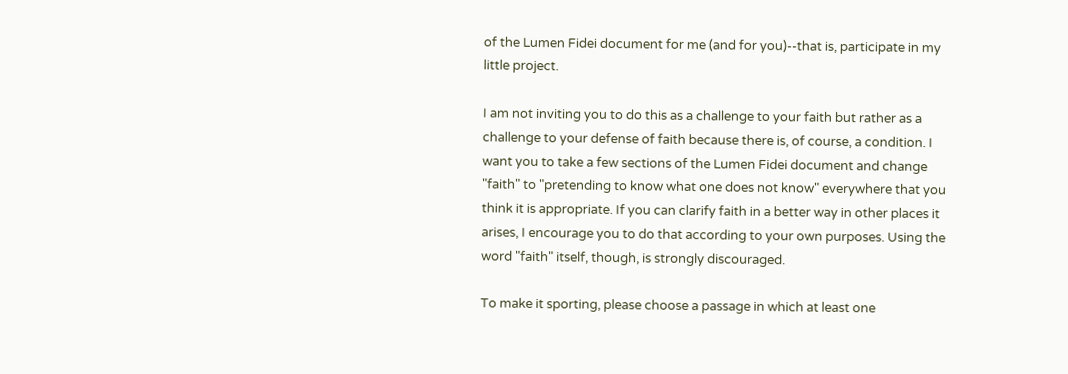of the Lumen Fidei document for me (and for you)--that is, participate in my little project.

I am not inviting you to do this as a challenge to your faith but rather as a challenge to your defense of faith because there is, of course, a condition. I want you to take a few sections of the Lumen Fidei document and change "faith" to "pretending to know what one does not know" everywhere that you think it is appropriate. If you can clarify faith in a better way in other places it arises, I encourage you to do that according to your own purposes. Using the word "faith" itself, though, is strongly discouraged.

To make it sporting, please choose a passage in which at least one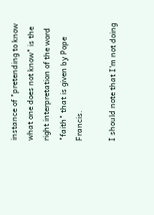instance of "pretending to know what one does not know" is the right interpretation of the word "faith" that is given by Pope Francis.

I should note that I'm not doing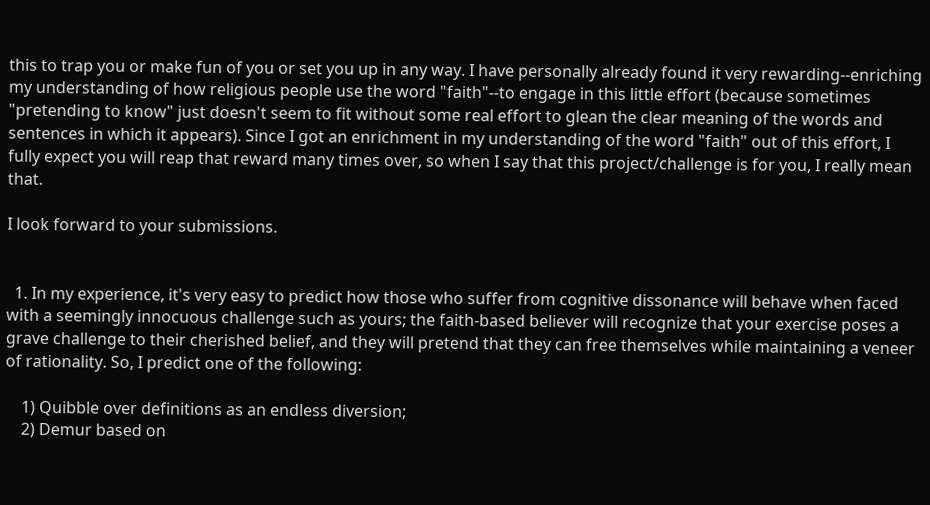this to trap you or make fun of you or set you up in any way. I have personally already found it very rewarding--enriching my understanding of how religious people use the word "faith"--to engage in this little effort (because sometimes "pretending to know" just doesn't seem to fit without some real effort to glean the clear meaning of the words and sentences in which it appears). Since I got an enrichment in my understanding of the word "faith" out of this effort, I fully expect you will reap that reward many times over, so when I say that this project/challenge is for you, I really mean that.

I look forward to your submissions.


  1. In my experience, it's very easy to predict how those who suffer from cognitive dissonance will behave when faced with a seemingly innocuous challenge such as yours; the faith-based believer will recognize that your exercise poses a grave challenge to their cherished belief, and they will pretend that they can free themselves while maintaining a veneer of rationality. So, I predict one of the following:

    1) Quibble over definitions as an endless diversion;
    2) Demur based on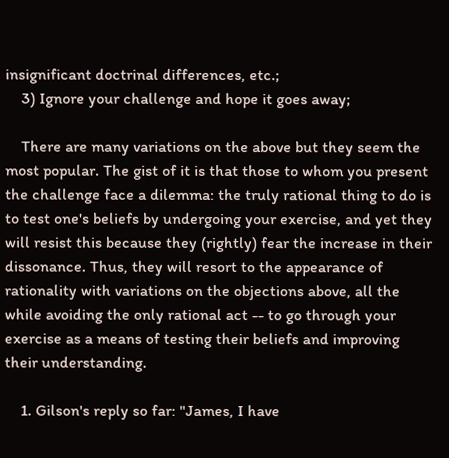insignificant doctrinal differences, etc.;
    3) Ignore your challenge and hope it goes away;

    There are many variations on the above but they seem the most popular. The gist of it is that those to whom you present the challenge face a dilemma: the truly rational thing to do is to test one's beliefs by undergoing your exercise, and yet they will resist this because they (rightly) fear the increase in their dissonance. Thus, they will resort to the appearance of rationality with variations on the objections above, all the while avoiding the only rational act -- to go through your exercise as a means of testing their beliefs and improving their understanding.

    1. Gilson's reply so far: "James, I have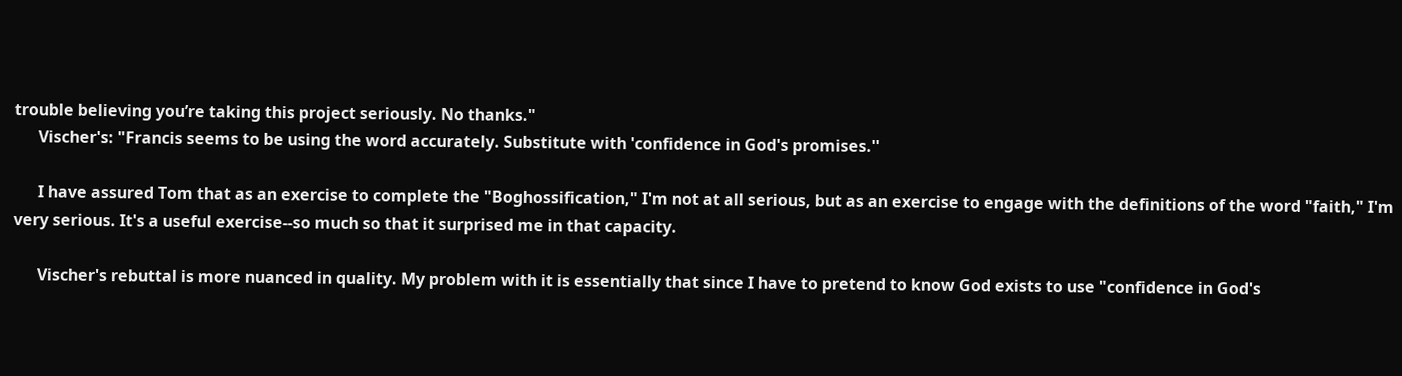trouble believing you’re taking this project seriously. No thanks."
      Vischer's: "Francis seems to be using the word accurately. Substitute with 'confidence in God's promises.''

      I have assured Tom that as an exercise to complete the "Boghossification," I'm not at all serious, but as an exercise to engage with the definitions of the word "faith," I'm very serious. It's a useful exercise--so much so that it surprised me in that capacity.

      Vischer's rebuttal is more nuanced in quality. My problem with it is essentially that since I have to pretend to know God exists to use "confidence in God's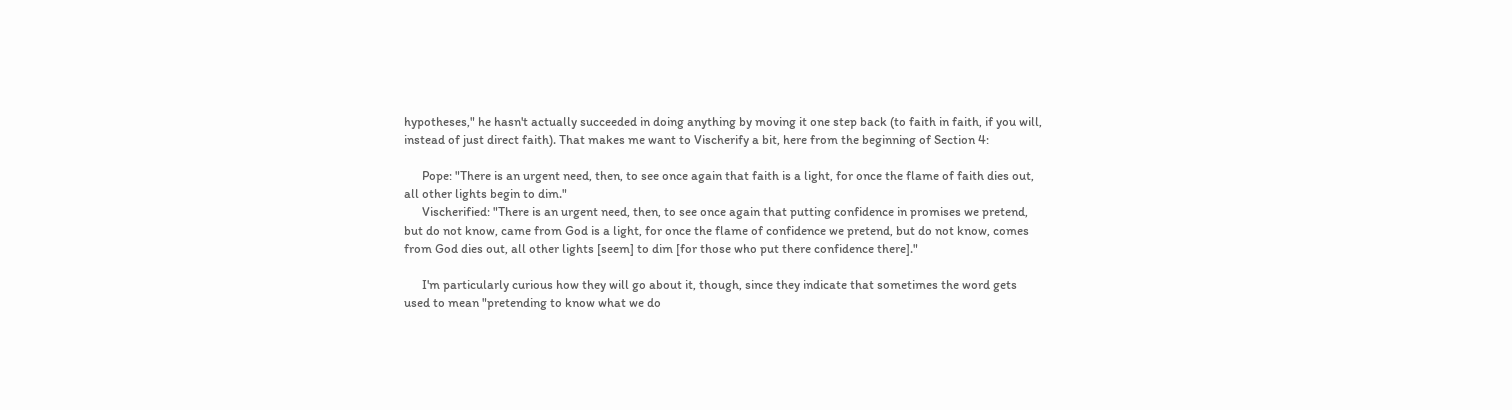hypotheses," he hasn't actually succeeded in doing anything by moving it one step back (to faith in faith, if you will, instead of just direct faith). That makes me want to Vischerify a bit, here from the beginning of Section 4:

      Pope: "There is an urgent need, then, to see once again that faith is a light, for once the flame of faith dies out, all other lights begin to dim."
      Vischerified: "There is an urgent need, then, to see once again that putting confidence in promises we pretend, but do not know, came from God is a light, for once the flame of confidence we pretend, but do not know, comes from God dies out, all other lights [seem] to dim [for those who put there confidence there]."

      I'm particularly curious how they will go about it, though, since they indicate that sometimes the word gets used to mean "pretending to know what we do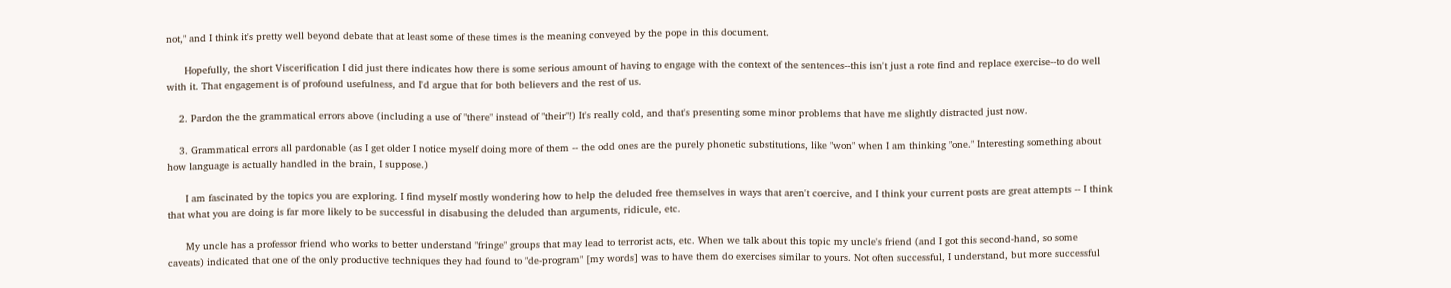not," and I think it's pretty well beyond debate that at least some of these times is the meaning conveyed by the pope in this document.

      Hopefully, the short Viscerification I did just there indicates how there is some serious amount of having to engage with the context of the sentences--this isn't just a rote find and replace exercise--to do well with it. That engagement is of profound usefulness, and I'd argue that for both believers and the rest of us.

    2. Pardon the the grammatical errors above (including a use of "there" instead of "their"!) It's really cold, and that's presenting some minor problems that have me slightly distracted just now.

    3. Grammatical errors all pardonable (as I get older I notice myself doing more of them -- the odd ones are the purely phonetic substitutions, like "won" when I am thinking "one." Interesting something about how language is actually handled in the brain, I suppose.)

      I am fascinated by the topics you are exploring. I find myself mostly wondering how to help the deluded free themselves in ways that aren't coercive, and I think your current posts are great attempts -- I think that what you are doing is far more likely to be successful in disabusing the deluded than arguments, ridicule, etc.

      My uncle has a professor friend who works to better understand "fringe" groups that may lead to terrorist acts, etc. When we talk about this topic my uncle's friend (and I got this second-hand, so some caveats) indicated that one of the only productive techniques they had found to "de-program" [my words] was to have them do exercises similar to yours. Not often successful, I understand, but more successful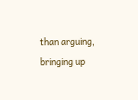than arguing, bringing up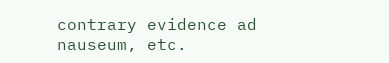contrary evidence ad nauseum, etc.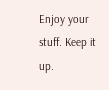Enjoy your stuff. Keep it up.